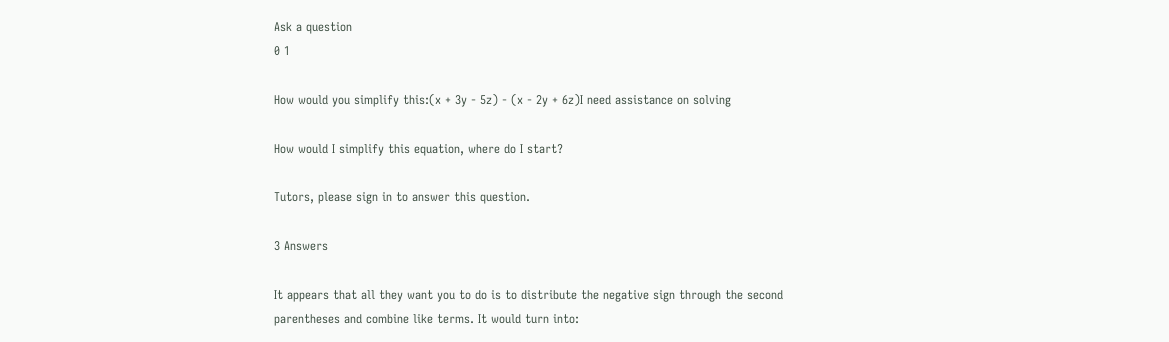Ask a question
0 1

How would you simplify this:(x + 3y - 5z) - (x - 2y + 6z)I need assistance on solving

How would I simplify this equation, where do I start?

Tutors, please sign in to answer this question.

3 Answers

It appears that all they want you to do is to distribute the negative sign through the second parentheses and combine like terms. It would turn into: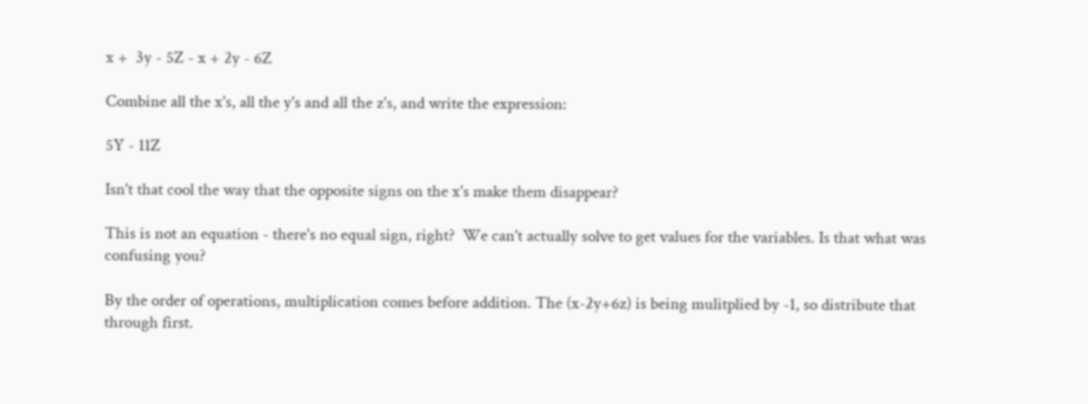x +  3y - 5Z - x + 2y - 6Z

Combine all the x's, all the y's and all the z's, and write the expression:

5Y - 11Z

Isn't that cool the way that the opposite signs on the x's make them disappear?

This is not an equation - there's no equal sign, right?  We can't actually solve to get values for the variables. Is that what was confusing you?

By the order of operations, multiplication comes before addition. The (x-2y+6z) is being mulitplied by -1, so distribute that through first.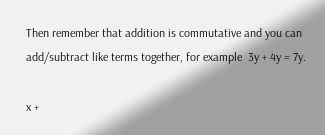Then remember that addition is commutative and you can add/subtract like terms together, for example  3y + 4y = 7y.

x +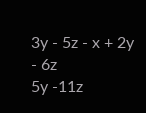3y - 5z - x + 2y - 6z
5y -11z